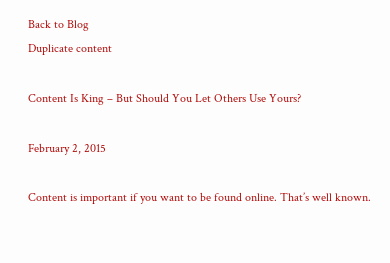Back to Blog
Duplicate content

Content Is King – But Should You Let Others Use Yours?

February 2, 2015

Content is important if you want to be found online. That’s well known.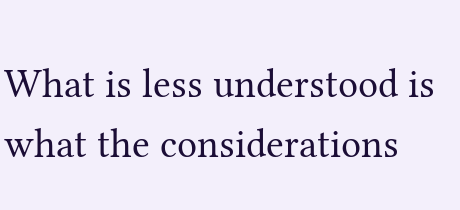What is less understood is what the considerations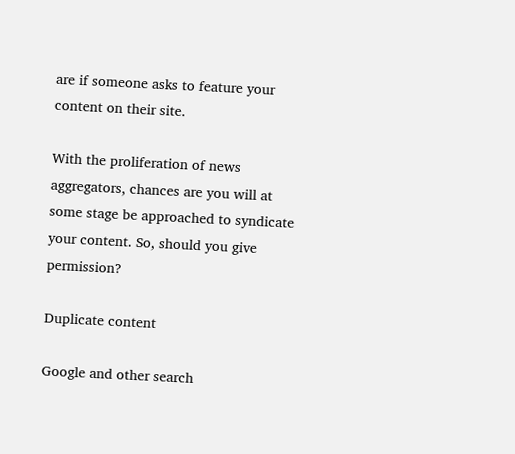are if someone asks to feature your content on their site.

With the proliferation of news aggregators, chances are you will at some stage be approached to syndicate your content. So, should you give permission?

Duplicate content

Google and other search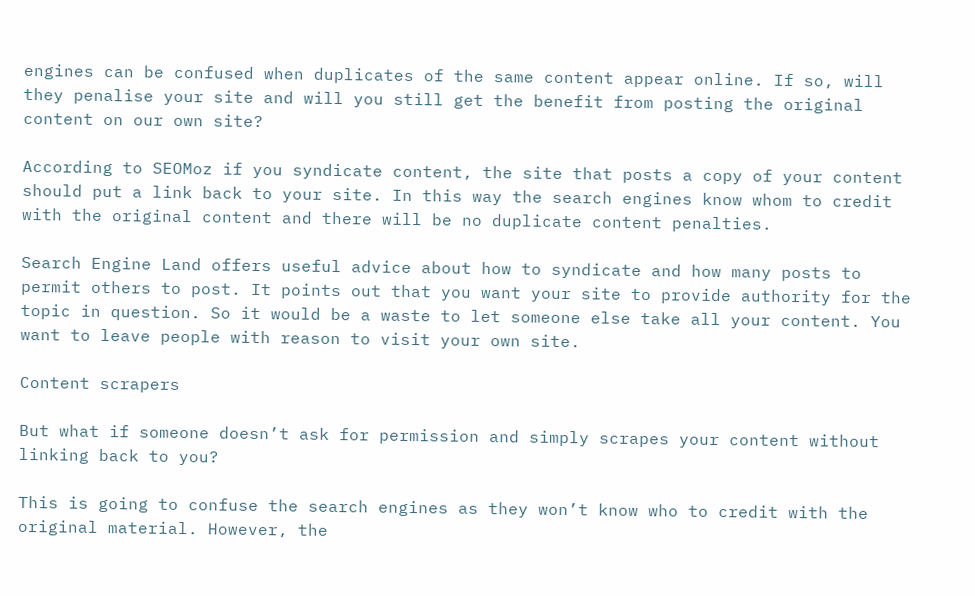engines can be confused when duplicates of the same content appear online. If so, will they penalise your site and will you still get the benefit from posting the original content on our own site?

According to SEOMoz if you syndicate content, the site that posts a copy of your content should put a link back to your site. In this way the search engines know whom to credit with the original content and there will be no duplicate content penalties.

Search Engine Land offers useful advice about how to syndicate and how many posts to permit others to post. It points out that you want your site to provide authority for the topic in question. So it would be a waste to let someone else take all your content. You want to leave people with reason to visit your own site.

Content scrapers

But what if someone doesn’t ask for permission and simply scrapes your content without linking back to you?

This is going to confuse the search engines as they won’t know who to credit with the original material. However, the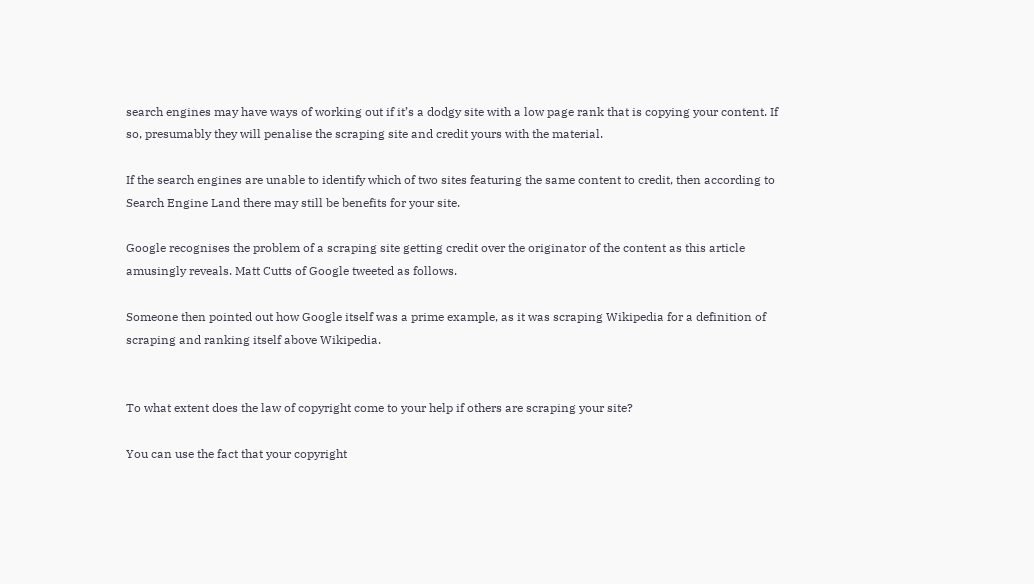search engines may have ways of working out if it’s a dodgy site with a low page rank that is copying your content. If so, presumably they will penalise the scraping site and credit yours with the material.

If the search engines are unable to identify which of two sites featuring the same content to credit, then according to Search Engine Land there may still be benefits for your site.

Google recognises the problem of a scraping site getting credit over the originator of the content as this article amusingly reveals. Matt Cutts of Google tweeted as follows.

Someone then pointed out how Google itself was a prime example, as it was scraping Wikipedia for a definition of scraping and ranking itself above Wikipedia.


To what extent does the law of copyright come to your help if others are scraping your site?

You can use the fact that your copyright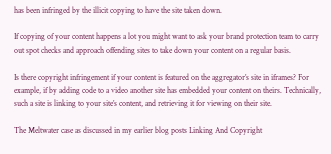has been infringed by the illicit copying to have the site taken down.

If copying of your content happens a lot you might want to ask your brand protection team to carry out spot checks and approach offending sites to take down your content on a regular basis.

Is there copyright infringement if your content is featured on the aggregator’s site in iframes? For example, if by adding code to a video another site has embedded your content on theirs. Technically, such a site is linking to your site’s content, and retrieving it for viewing on their site.

The Meltwater case as discussed in my earlier blog posts Linking And Copyright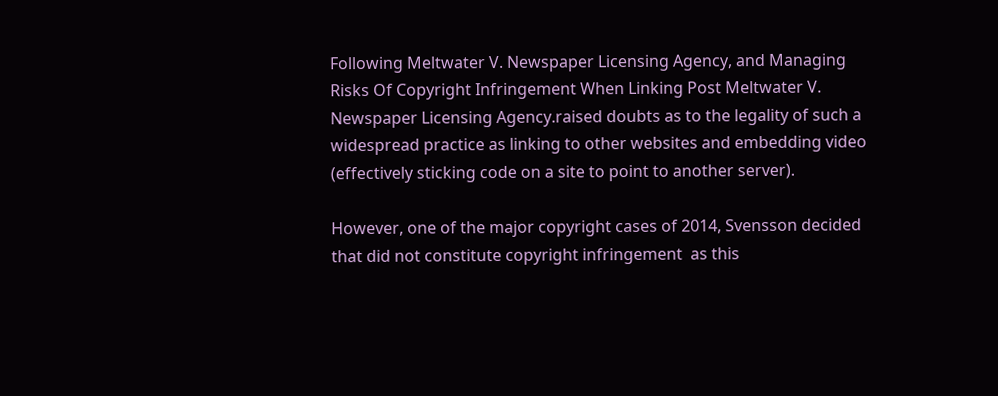Following Meltwater V. Newspaper Licensing Agency, and Managing Risks Of Copyright Infringement When Linking Post Meltwater V. Newspaper Licensing Agency.raised doubts as to the legality of such a widespread practice as linking to other websites and embedding video (effectively sticking code on a site to point to another server).

However, one of the major copyright cases of 2014, Svensson decided that did not constitute copyright infringement  as this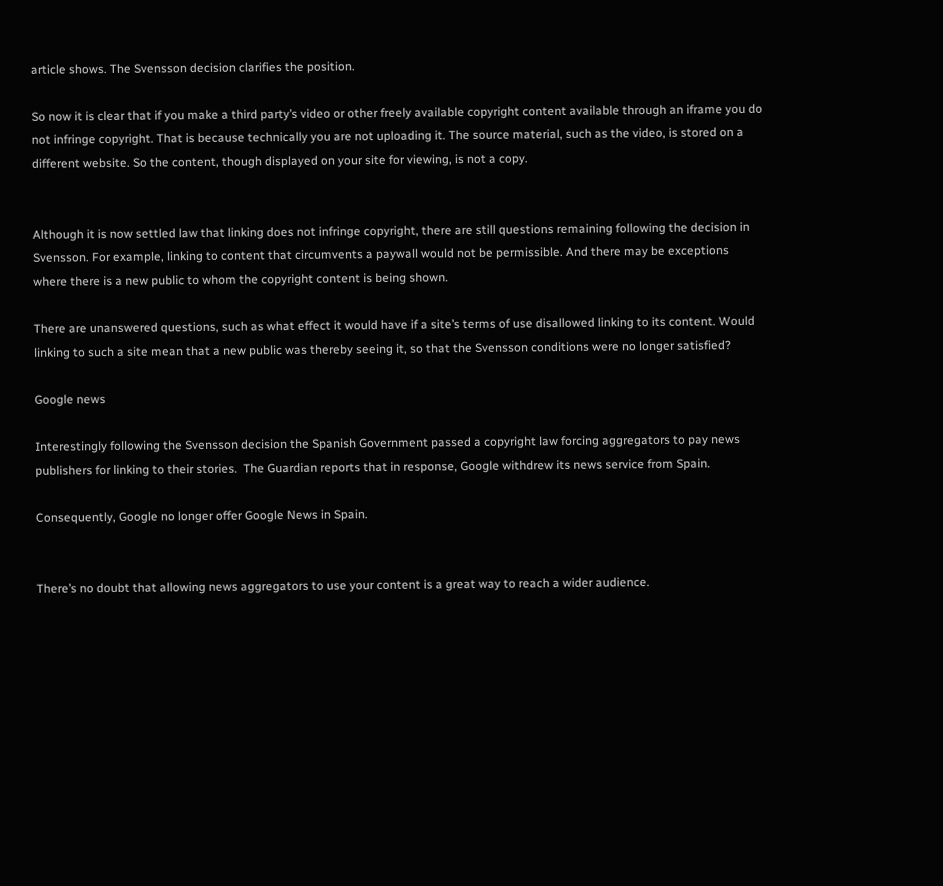article shows. The Svensson decision clarifies the position.

So now it is clear that if you make a third party’s video or other freely available copyright content available through an iframe you do not infringe copyright. That is because technically you are not uploading it. The source material, such as the video, is stored on a different website. So the content, though displayed on your site for viewing, is not a copy.


Although it is now settled law that linking does not infringe copyright, there are still questions remaining following the decision in Svensson. For example, linking to content that circumvents a paywall would not be permissible. And there may be exceptions where there is a new public to whom the copyright content is being shown.

There are unanswered questions, such as what effect it would have if a site’s terms of use disallowed linking to its content. Would linking to such a site mean that a new public was thereby seeing it, so that the Svensson conditions were no longer satisfied?

Google news

Interestingly following the Svensson decision the Spanish Government passed a copyright law forcing aggregators to pay news publishers for linking to their stories.  The Guardian reports that in response, Google withdrew its news service from Spain.

Consequently, Google no longer offer Google News in Spain.


There’s no doubt that allowing news aggregators to use your content is a great way to reach a wider audience.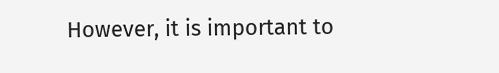However, it is important to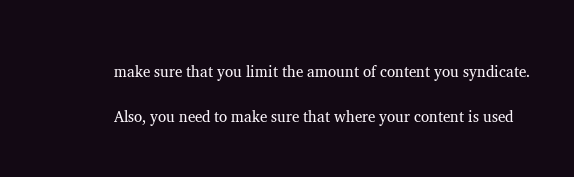make sure that you limit the amount of content you syndicate.

Also, you need to make sure that where your content is used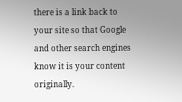there is a link back to your site so that Google and other search engines know it is your content originally.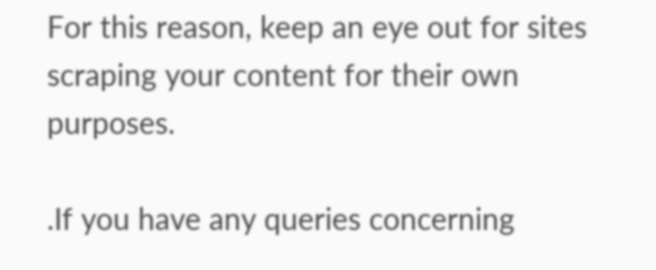For this reason, keep an eye out for sites scraping your content for their own purposes.

.If you have any queries concerning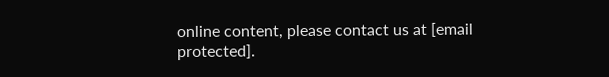online content, please contact us at [email protected].